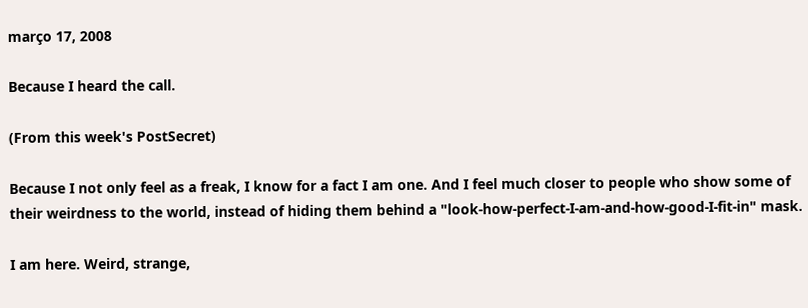março 17, 2008

Because I heard the call.

(From this week's PostSecret)

Because I not only feel as a freak, I know for a fact I am one. And I feel much closer to people who show some of their weirdness to the world, instead of hiding them behind a "look-how-perfect-I-am-and-how-good-I-fit-in" mask.

I am here. Weird, strange,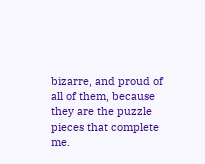bizarre, and proud of all of them, because they are the puzzle pieces that complete me.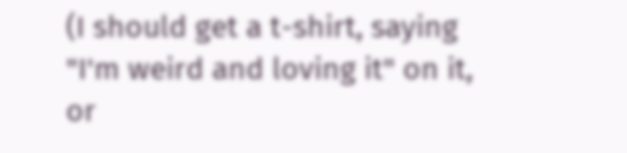(I should get a t-shirt, saying "I'm weird and loving it" on it, or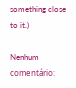something close to it.)

Nenhum comentário: